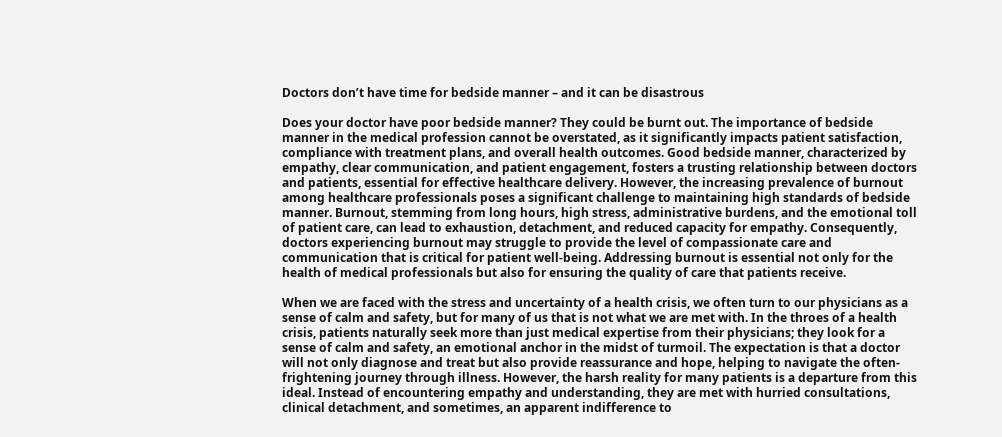Doctors don’t have time for bedside manner – and it can be disastrous

Does your doctor have poor bedside manner? They could be burnt out. The importance of bedside manner in the medical profession cannot be overstated, as it significantly impacts patient satisfaction, compliance with treatment plans, and overall health outcomes. Good bedside manner, characterized by empathy, clear communication, and patient engagement, fosters a trusting relationship between doctors and patients, essential for effective healthcare delivery. However, the increasing prevalence of burnout among healthcare professionals poses a significant challenge to maintaining high standards of bedside manner. Burnout, stemming from long hours, high stress, administrative burdens, and the emotional toll of patient care, can lead to exhaustion, detachment, and reduced capacity for empathy. Consequently, doctors experiencing burnout may struggle to provide the level of compassionate care and communication that is critical for patient well-being. Addressing burnout is essential not only for the health of medical professionals but also for ensuring the quality of care that patients receive.

When we are faced with the stress and uncertainty of a health crisis, we often turn to our physicians as a sense of calm and safety, but for many of us that is not what we are met with. In the throes of a health crisis, patients naturally seek more than just medical expertise from their physicians; they look for a sense of calm and safety, an emotional anchor in the midst of turmoil. The expectation is that a doctor will not only diagnose and treat but also provide reassurance and hope, helping to navigate the often-frightening journey through illness. However, the harsh reality for many patients is a departure from this ideal. Instead of encountering empathy and understanding, they are met with hurried consultations, clinical detachment, and sometimes, an apparent indifference to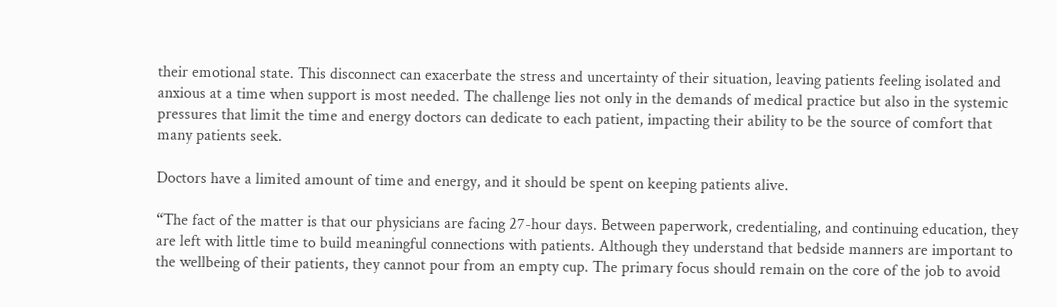their emotional state. This disconnect can exacerbate the stress and uncertainty of their situation, leaving patients feeling isolated and anxious at a time when support is most needed. The challenge lies not only in the demands of medical practice but also in the systemic pressures that limit the time and energy doctors can dedicate to each patient, impacting their ability to be the source of comfort that many patients seek.

Doctors have a limited amount of time and energy, and it should be spent on keeping patients alive.

“The fact of the matter is that our physicians are facing 27-hour days. Between paperwork, credentialing, and continuing education, they are left with little time to build meaningful connections with patients. Although they understand that bedside manners are important to the wellbeing of their patients, they cannot pour from an empty cup. The primary focus should remain on the core of the job to avoid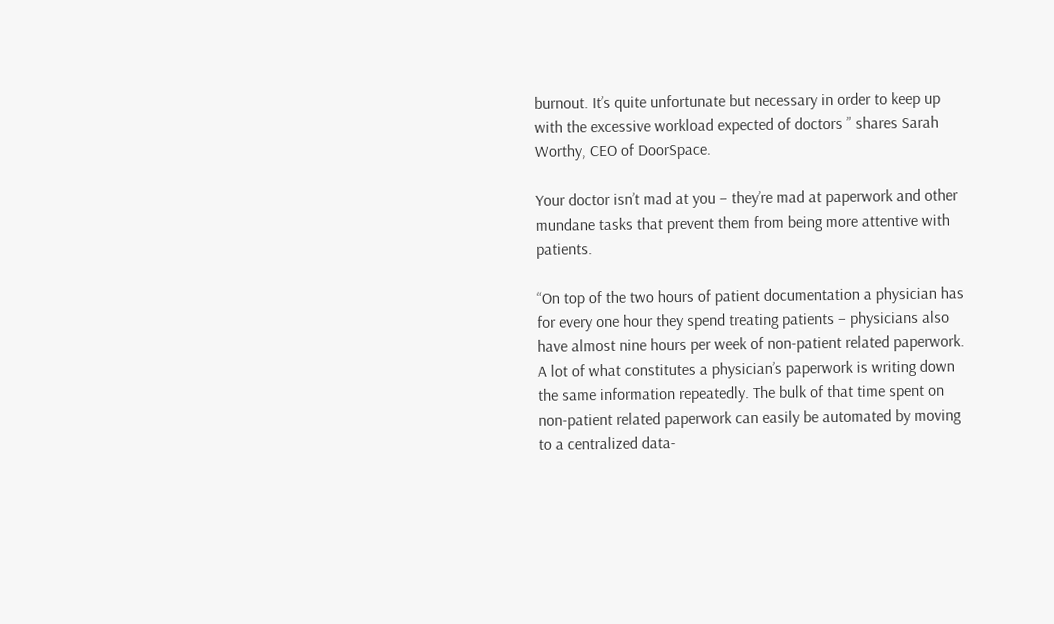burnout. It’s quite unfortunate but necessary in order to keep up with the excessive workload expected of doctors ” shares Sarah Worthy, CEO of DoorSpace.

Your doctor isn’t mad at you – they’re mad at paperwork and other mundane tasks that prevent them from being more attentive with patients.

“On top of the two hours of patient documentation a physician has for every one hour they spend treating patients – physicians also have almost nine hours per week of non-patient related paperwork. A lot of what constitutes a physician’s paperwork is writing down the same information repeatedly. The bulk of that time spent on non-patient related paperwork can easily be automated by moving to a centralized data-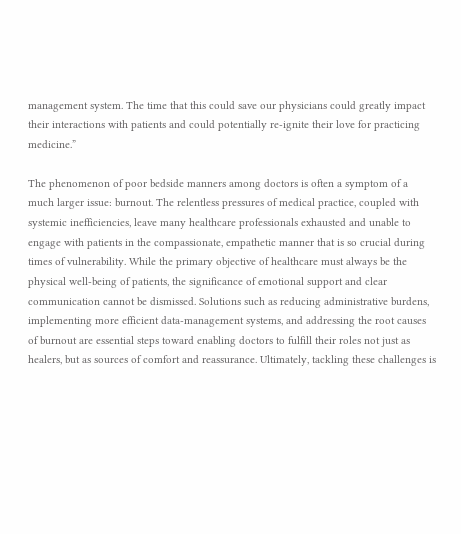management system. The time that this could save our physicians could greatly impact their interactions with patients and could potentially re-ignite their love for practicing medicine.”

The phenomenon of poor bedside manners among doctors is often a symptom of a much larger issue: burnout. The relentless pressures of medical practice, coupled with systemic inefficiencies, leave many healthcare professionals exhausted and unable to engage with patients in the compassionate, empathetic manner that is so crucial during times of vulnerability. While the primary objective of healthcare must always be the physical well-being of patients, the significance of emotional support and clear communication cannot be dismissed. Solutions such as reducing administrative burdens, implementing more efficient data-management systems, and addressing the root causes of burnout are essential steps toward enabling doctors to fulfill their roles not just as healers, but as sources of comfort and reassurance. Ultimately, tackling these challenges is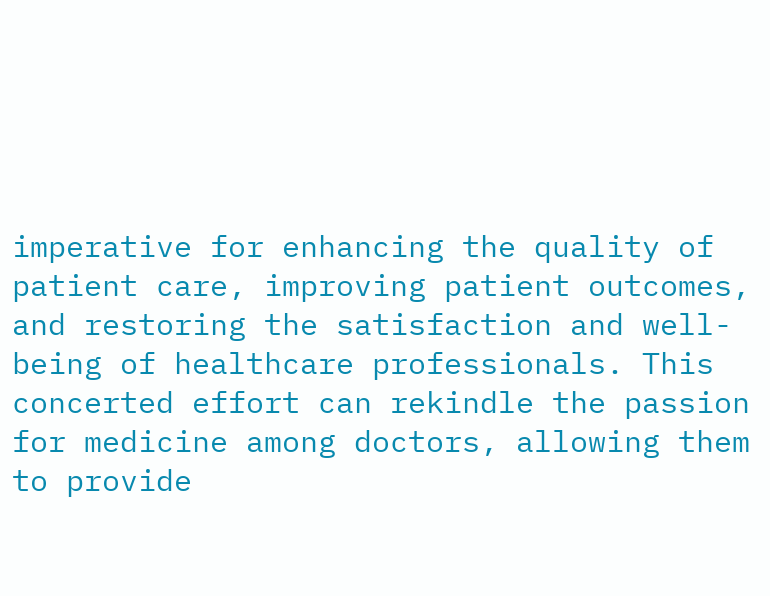imperative for enhancing the quality of patient care, improving patient outcomes, and restoring the satisfaction and well-being of healthcare professionals. This concerted effort can rekindle the passion for medicine among doctors, allowing them to provide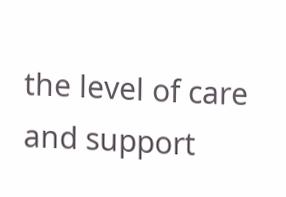the level of care and support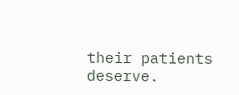their patients deserve.